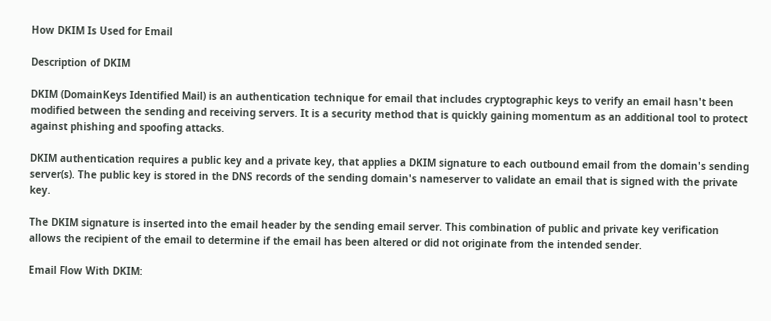How DKIM Is Used for Email

Description of DKIM

DKIM (DomainKeys Identified Mail) is an authentication technique for email that includes cryptographic keys to verify an email hasn't been modified between the sending and receiving servers. It is a security method that is quickly gaining momentum as an additional tool to protect against phishing and spoofing attacks.

DKIM authentication requires a public key and a private key, that applies a DKIM signature to each outbound email from the domain's sending server(s). The public key is stored in the DNS records of the sending domain's nameserver to validate an email that is signed with the private key.

The DKIM signature is inserted into the email header by the sending email server. This combination of public and private key verification allows the recipient of the email to determine if the email has been altered or did not originate from the intended sender.

Email Flow With DKIM: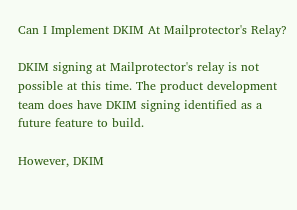Can I Implement DKIM At Mailprotector's Relay?

DKIM signing at Mailprotector's relay is not possible at this time. The product development team does have DKIM signing identified as a future feature to build.

However, DKIM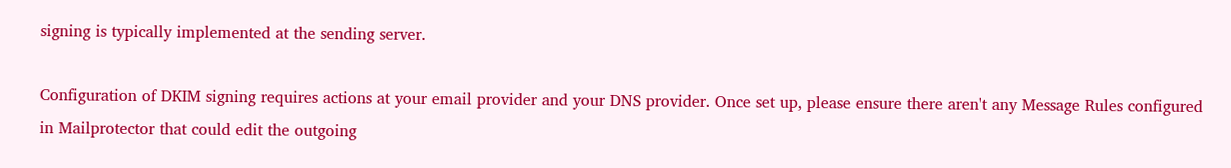signing is typically implemented at the sending server.

Configuration of DKIM signing requires actions at your email provider and your DNS provider. Once set up, please ensure there aren't any Message Rules configured in Mailprotector that could edit the outgoing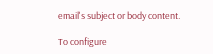email's subject or body content.

To configure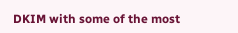DKIM with some of the most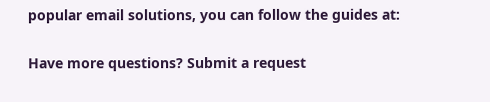popular email solutions, you can follow the guides at:

Have more questions? Submit a request